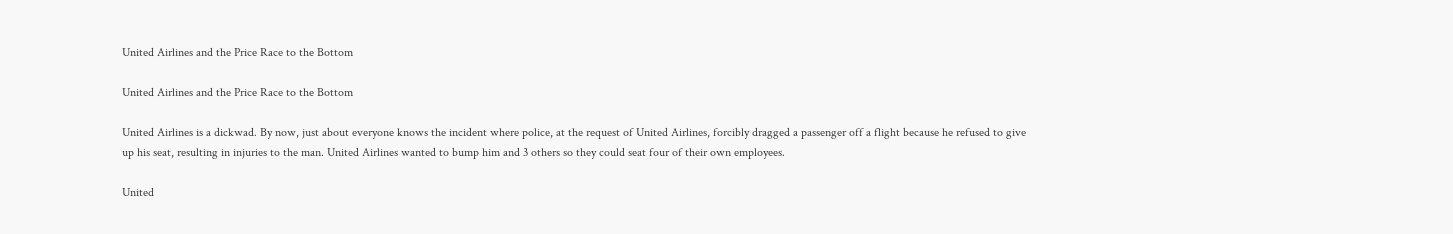United Airlines and the Price Race to the Bottom

United Airlines and the Price Race to the Bottom

United Airlines is a dickwad. By now, just about everyone knows the incident where police, at the request of United Airlines, forcibly dragged a passenger off a flight because he refused to give up his seat, resulting in injuries to the man. United Airlines wanted to bump him and 3 others so they could seat four of their own employees.

United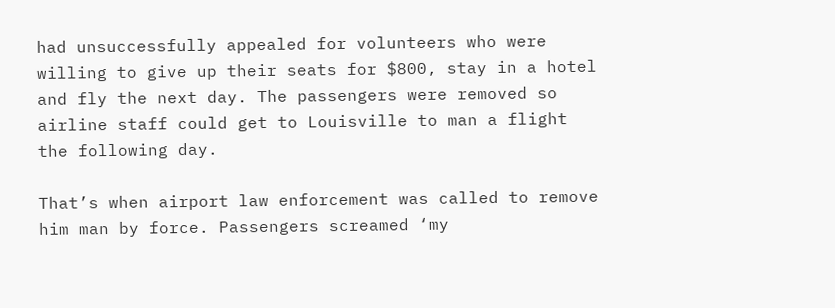had unsuccessfully appealed for volunteers who were willing to give up their seats for $800, stay in a hotel and fly the next day. The passengers were removed so airline staff could get to Louisville to man a flight the following day.

That’s when airport law enforcement was called to remove him man by force. Passengers screamed ‘my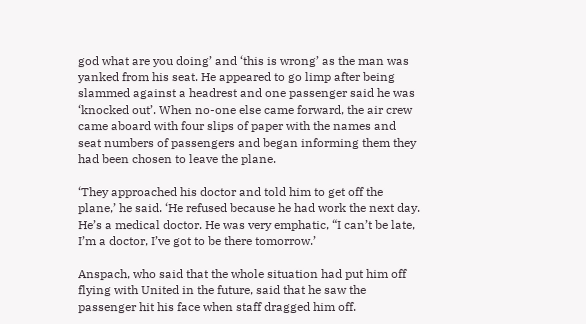god what are you doing’ and ‘this is wrong’ as the man was yanked from his seat. He appeared to go limp after being slammed against a headrest and one passenger said he was ‘knocked out’. When no-one else came forward, the air crew came aboard with four slips of paper with the names and seat numbers of passengers and began informing them they had been chosen to leave the plane.

‘They approached his doctor and told him to get off the plane,’ he said. ‘He refused because he had work the next day. He’s a medical doctor. He was very emphatic, “I can’t be late, I’m a doctor, I’ve got to be there tomorrow.’

Anspach, who said that the whole situation had put him off flying with United in the future, said that he saw the passenger hit his face when staff dragged him off.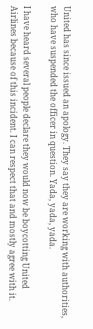United has since issued an apology. They say they are working with authorities, who have suspended the officer in question. Yada, yada, yada.

I have heard several people declare they would now be boycotting United Airlines because of this incident. I can respect that and mostly agree with it.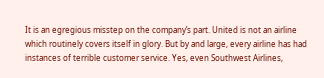It is an egregious misstep on the company’s part. United is not an airline which routinely covers itself in glory. But by and large, every airline has had instances of terrible customer service. Yes, even Southwest Airlines,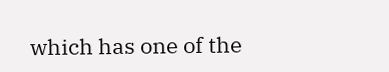which has one of the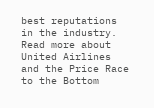best reputations in the industry. Read more about United Airlines and the Price Race to the Bottom